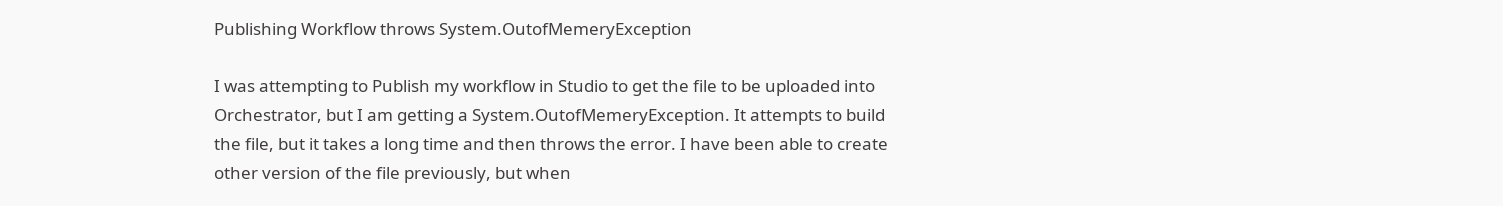Publishing Workflow throws System.OutofMemeryException

I was attempting to Publish my workflow in Studio to get the file to be uploaded into Orchestrator, but I am getting a System.OutofMemeryException. It attempts to build the file, but it takes a long time and then throws the error. I have been able to create other version of the file previously, but when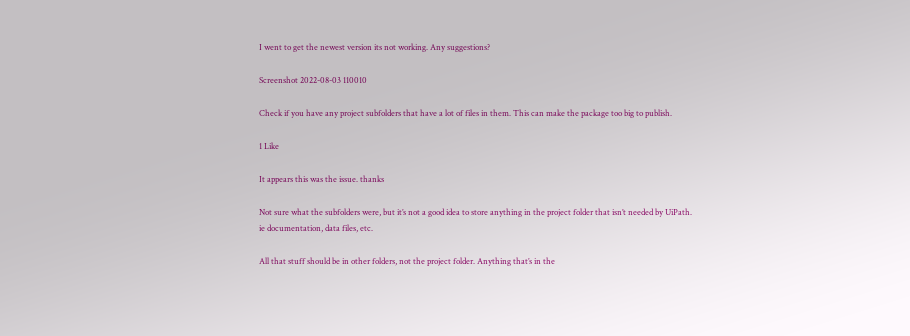I went to get the newest version its not working. Any suggestions?

Screenshot 2022-08-03 110010

Check if you have any project subfolders that have a lot of files in them. This can make the package too big to publish.

1 Like

It appears this was the issue. thanks

Not sure what the subfolders were, but it’s not a good idea to store anything in the project folder that isn’t needed by UiPath. ie documentation, data files, etc.

All that stuff should be in other folders, not the project folder. Anything that’s in the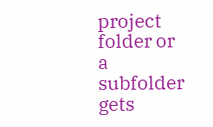project folder or a subfolder gets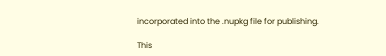incorporated into the .nupkg file for publishing.

This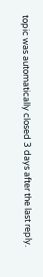topic was automatically closed 3 days after the last reply.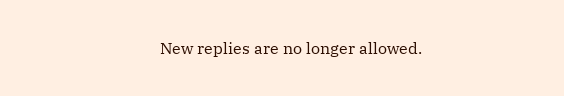New replies are no longer allowed.